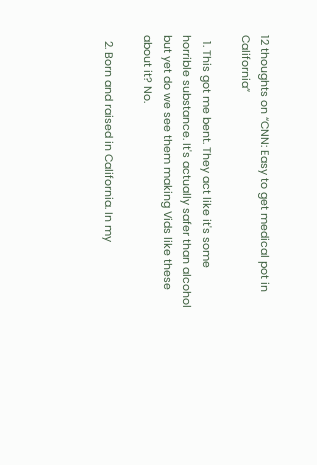12 thoughts on “CNN: Easy to get medical pot in California”

  1. This got me bent. They act like it's some horrible substance. It's actually safer than alcohol but yet do we see them making Vids like these about it? No.

  2. Born and raised in California. In my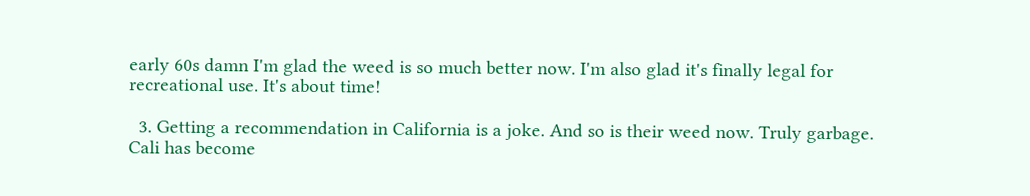early 60s damn I'm glad the weed is so much better now. I'm also glad it's finally legal for recreational use. It's about time!

  3. Getting a recommendation in California is a joke. And so is their weed now. Truly garbage. Cali has become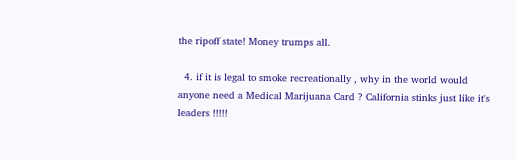the ripoff state! Money trumps all.

  4. if it is legal to smoke recreationally , why in the world would anyone need a Medical Marijuana Card ? California stinks just like it's leaders !!!!!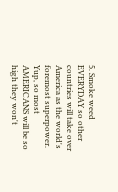5. Smoke weed EVERYDAY so other countries will take over America as the world's foremost superpower. Yup, so most AMERICANS will be so high they won't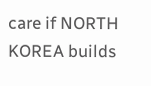care if NORTH KOREA builds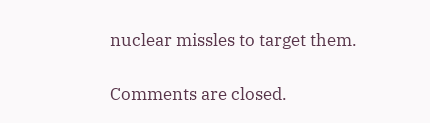nuclear missles to target them.

Comments are closed.